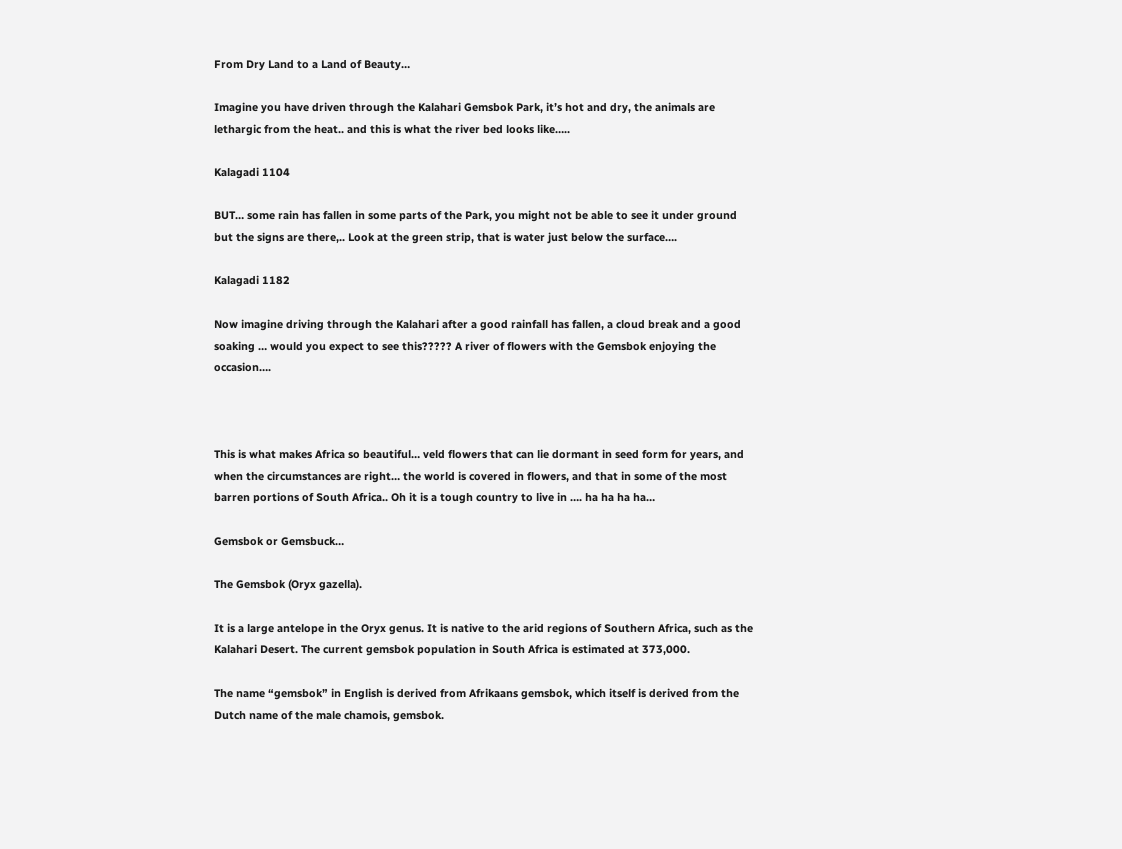From Dry Land to a Land of Beauty…

Imagine you have driven through the Kalahari Gemsbok Park, it’s hot and dry, the animals are lethargic from the heat.. and this is what the river bed looks like…..

Kalagadi 1104

BUT… some rain has fallen in some parts of the Park, you might not be able to see it under ground but the signs are there,.. Look at the green strip, that is water just below the surface….

Kalagadi 1182

Now imagine driving through the Kalahari after a good rainfall has fallen, a cloud break and a good soaking … would you expect to see this????? A river of flowers with the Gemsbok enjoying the occasion….



This is what makes Africa so beautiful… veld flowers that can lie dormant in seed form for years, and when the circumstances are right… the world is covered in flowers, and that in some of the most barren portions of South Africa.. Oh it is a tough country to live in …. ha ha ha ha…

Gemsbok or Gemsbuck…

The Gemsbok (Oryx gazella).

It is a large antelope in the Oryx genus. It is native to the arid regions of Southern Africa, such as the Kalahari Desert. The current gemsbok population in South Africa is estimated at 373,000.

The name “gemsbok” in English is derived from Afrikaans gemsbok, which itself is derived from the Dutch name of the male chamois, gemsbok.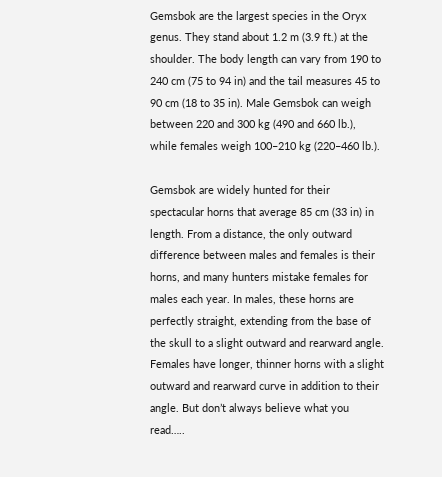Gemsbok are the largest species in the Oryx genus. They stand about 1.2 m (3.9 ft.) at the shoulder. The body length can vary from 190 to 240 cm (75 to 94 in) and the tail measures 45 to 90 cm (18 to 35 in). Male Gemsbok can weigh between 220 and 300 kg (490 and 660 lb.), while females weigh 100–210 kg (220–460 lb.).

Gemsbok are widely hunted for their spectacular horns that average 85 cm (33 in) in length. From a distance, the only outward difference between males and females is their horns, and many hunters mistake females for males each year. In males, these horns are perfectly straight, extending from the base of the skull to a slight outward and rearward angle. Females have longer, thinner horns with a slight outward and rearward curve in addition to their angle. But don’t always believe what you read…..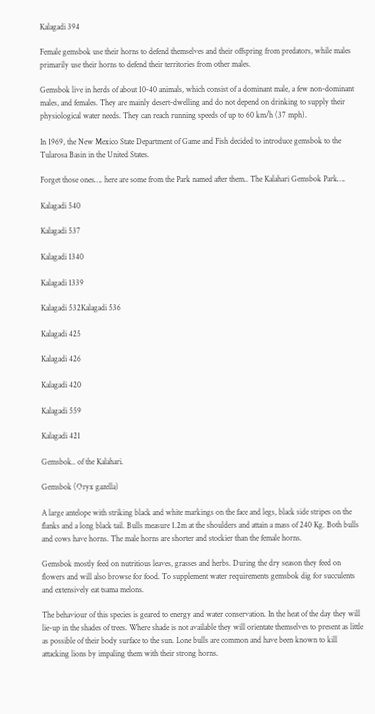Kalagadi 394

Female gemsbok use their horns to defend themselves and their offspring from predators, while males primarily use their horns to defend their territories from other males.

Gemsbok live in herds of about 10-40 animals, which consist of a dominant male, a few non-dominant males, and females. They are mainly desert-dwelling and do not depend on drinking to supply their physiological water needs. They can reach running speeds of up to 60 km/h (37 mph).

In 1969, the New Mexico State Department of Game and Fish decided to introduce gemsbok to the Tularosa Basin in the United States.

Forget those ones…. here are some from the Park named after them.. The Kalahari Gemsbok Park….

Kalagadi 540

Kalagadi 537

Kalagadi 1340

Kalagadi 1339

Kalagadi 532Kalagadi 536

Kalagadi 425

Kalagadi 426

Kalagadi 420

Kalagadi 559

Kalagadi 421

Gemsbok.. of the Kalahari.

Gemsbok (Oryx gazella)

A large antelope with striking black and white markings on the face and legs, black side stripes on the flanks and a long black tail. Bulls measure 1.2m at the shoulders and attain a mass of 240 Kg. Both bulls and cows have horns. The male horns are shorter and stockier than the female horns.

Gemsbok mostly feed on nutritious leaves, grasses and herbs. During the dry season they feed on flowers and will also browse for food. To supplement water requirements gemsbok dig for succulents and extensively eat tsama melons.

The behaviour of this species is geared to energy and water conservation. In the heat of the day they will lie-up in the shades of trees. Where shade is not available they will orientate themselves to present as little as possible of their body surface to the sun. Lone bulls are common and have been known to kill attacking lions by impaling them with their strong horns.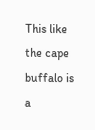This like the cape buffalo is a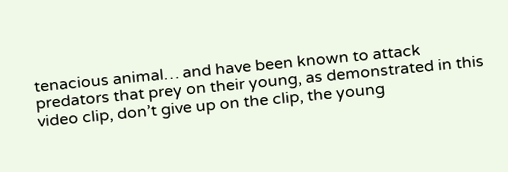tenacious animal… and have been known to attack predators that prey on their young, as demonstrated in this video clip, don’t give up on the clip, the young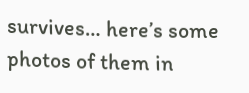survives… here’s some photos of them in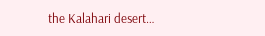the Kalahari desert…